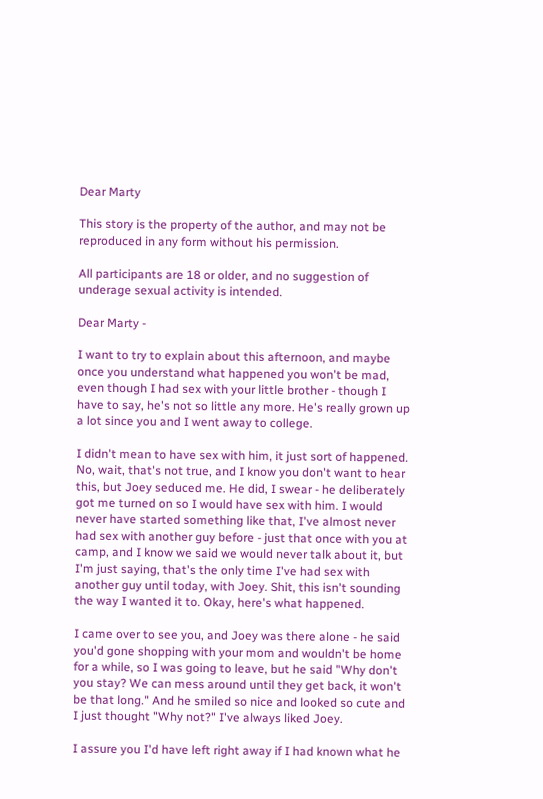Dear Marty

This story is the property of the author, and may not be reproduced in any form without his permission.

All participants are 18 or older, and no suggestion of underage sexual activity is intended.

Dear Marty -

I want to try to explain about this afternoon, and maybe once you understand what happened you won't be mad, even though I had sex with your little brother - though I have to say, he's not so little any more. He's really grown up a lot since you and I went away to college.

I didn't mean to have sex with him, it just sort of happened. No, wait, that's not true, and I know you don't want to hear this, but Joey seduced me. He did, I swear - he deliberately got me turned on so I would have sex with him. I would never have started something like that, I've almost never had sex with another guy before - just that once with you at camp, and I know we said we would never talk about it, but I'm just saying, that's the only time I've had sex with another guy until today, with Joey. Shit, this isn't sounding the way I wanted it to. Okay, here's what happened.

I came over to see you, and Joey was there alone - he said you'd gone shopping with your mom and wouldn't be home for a while, so I was going to leave, but he said "Why don't you stay? We can mess around until they get back, it won't be that long." And he smiled so nice and looked so cute and I just thought "Why not?" I've always liked Joey.

I assure you I'd have left right away if I had known what he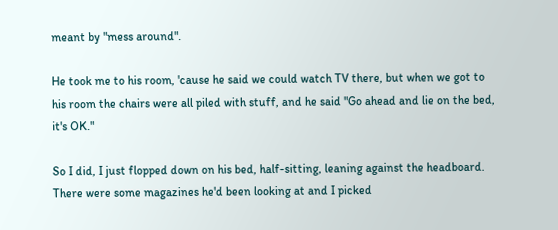meant by "mess around".

He took me to his room, 'cause he said we could watch TV there, but when we got to his room the chairs were all piled with stuff, and he said "Go ahead and lie on the bed, it's OK."

So I did, I just flopped down on his bed, half-sitting, leaning against the headboard. There were some magazines he'd been looking at and I picked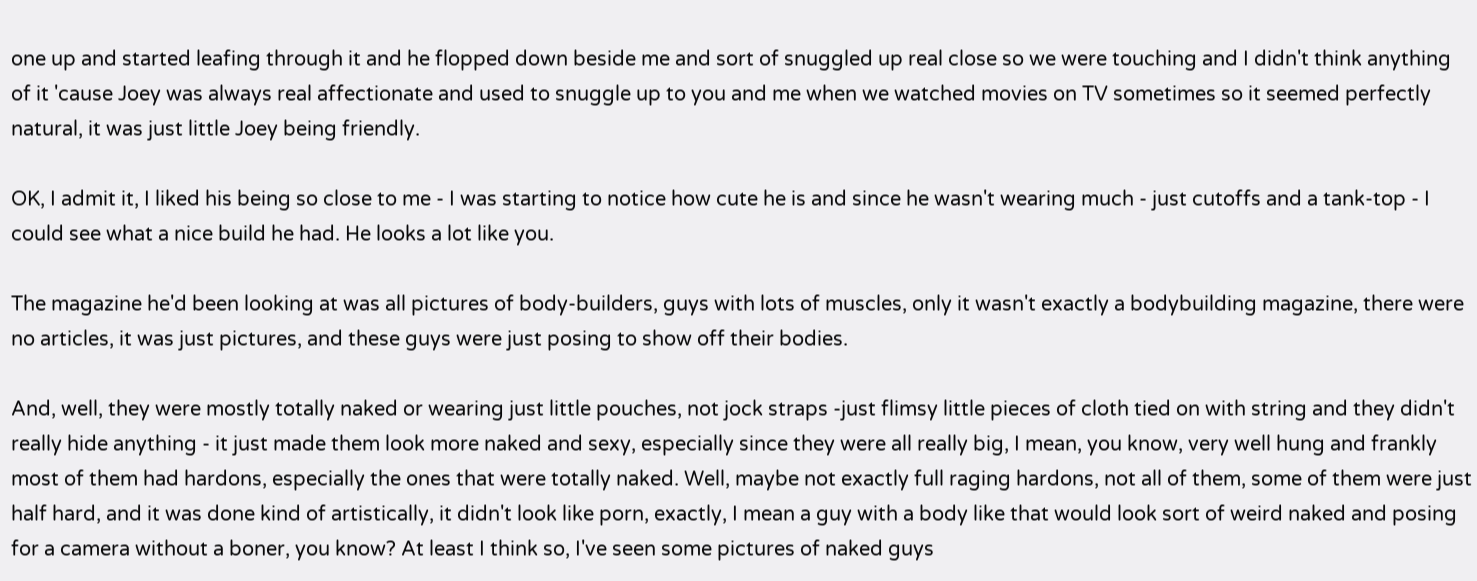one up and started leafing through it and he flopped down beside me and sort of snuggled up real close so we were touching and I didn't think anything of it 'cause Joey was always real affectionate and used to snuggle up to you and me when we watched movies on TV sometimes so it seemed perfectly natural, it was just little Joey being friendly.

OK, I admit it, I liked his being so close to me - I was starting to notice how cute he is and since he wasn't wearing much - just cutoffs and a tank-top - I could see what a nice build he had. He looks a lot like you.

The magazine he'd been looking at was all pictures of body-builders, guys with lots of muscles, only it wasn't exactly a bodybuilding magazine, there were no articles, it was just pictures, and these guys were just posing to show off their bodies.

And, well, they were mostly totally naked or wearing just little pouches, not jock straps -just flimsy little pieces of cloth tied on with string and they didn't really hide anything - it just made them look more naked and sexy, especially since they were all really big, I mean, you know, very well hung and frankly most of them had hardons, especially the ones that were totally naked. Well, maybe not exactly full raging hardons, not all of them, some of them were just half hard, and it was done kind of artistically, it didn't look like porn, exactly, I mean a guy with a body like that would look sort of weird naked and posing for a camera without a boner, you know? At least I think so, I've seen some pictures of naked guys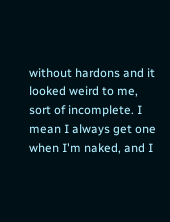without hardons and it looked weird to me, sort of incomplete. I mean I always get one when I'm naked, and I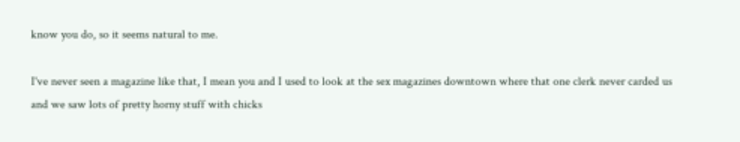know you do, so it seems natural to me.

I've never seen a magazine like that, I mean you and I used to look at the sex magazines downtown where that one clerk never carded us and we saw lots of pretty horny stuff with chicks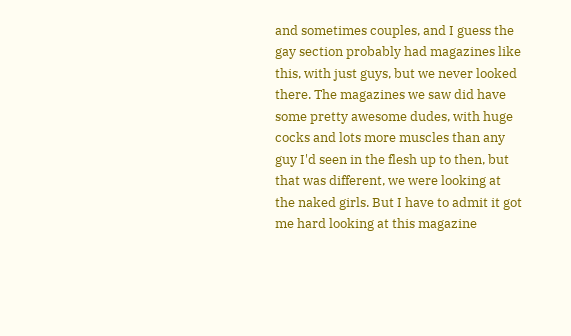and sometimes couples, and I guess the gay section probably had magazines like this, with just guys, but we never looked there. The magazines we saw did have some pretty awesome dudes, with huge cocks and lots more muscles than any guy I'd seen in the flesh up to then, but that was different, we were looking at the naked girls. But I have to admit it got me hard looking at this magazine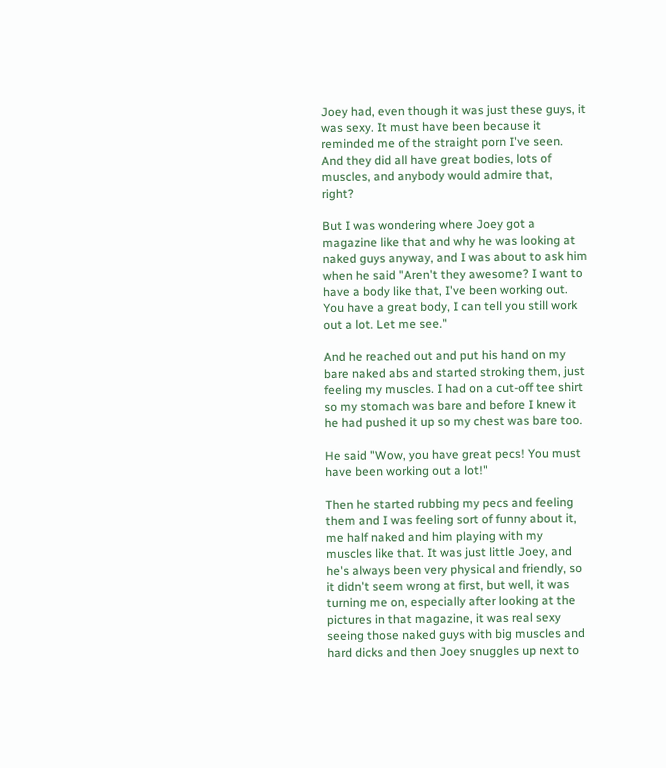Joey had, even though it was just these guys, it was sexy. It must have been because it reminded me of the straight porn I've seen. And they did all have great bodies, lots of muscles, and anybody would admire that, right?

But I was wondering where Joey got a magazine like that and why he was looking at naked guys anyway, and I was about to ask him when he said "Aren't they awesome? I want to have a body like that, I've been working out. You have a great body, I can tell you still work out a lot. Let me see."

And he reached out and put his hand on my bare naked abs and started stroking them, just feeling my muscles. I had on a cut-off tee shirt so my stomach was bare and before I knew it he had pushed it up so my chest was bare too.

He said "Wow, you have great pecs! You must have been working out a lot!"

Then he started rubbing my pecs and feeling them and I was feeling sort of funny about it, me half naked and him playing with my muscles like that. It was just little Joey, and he's always been very physical and friendly, so it didn't seem wrong at first, but well, it was turning me on, especially after looking at the pictures in that magazine, it was real sexy seeing those naked guys with big muscles and hard dicks and then Joey snuggles up next to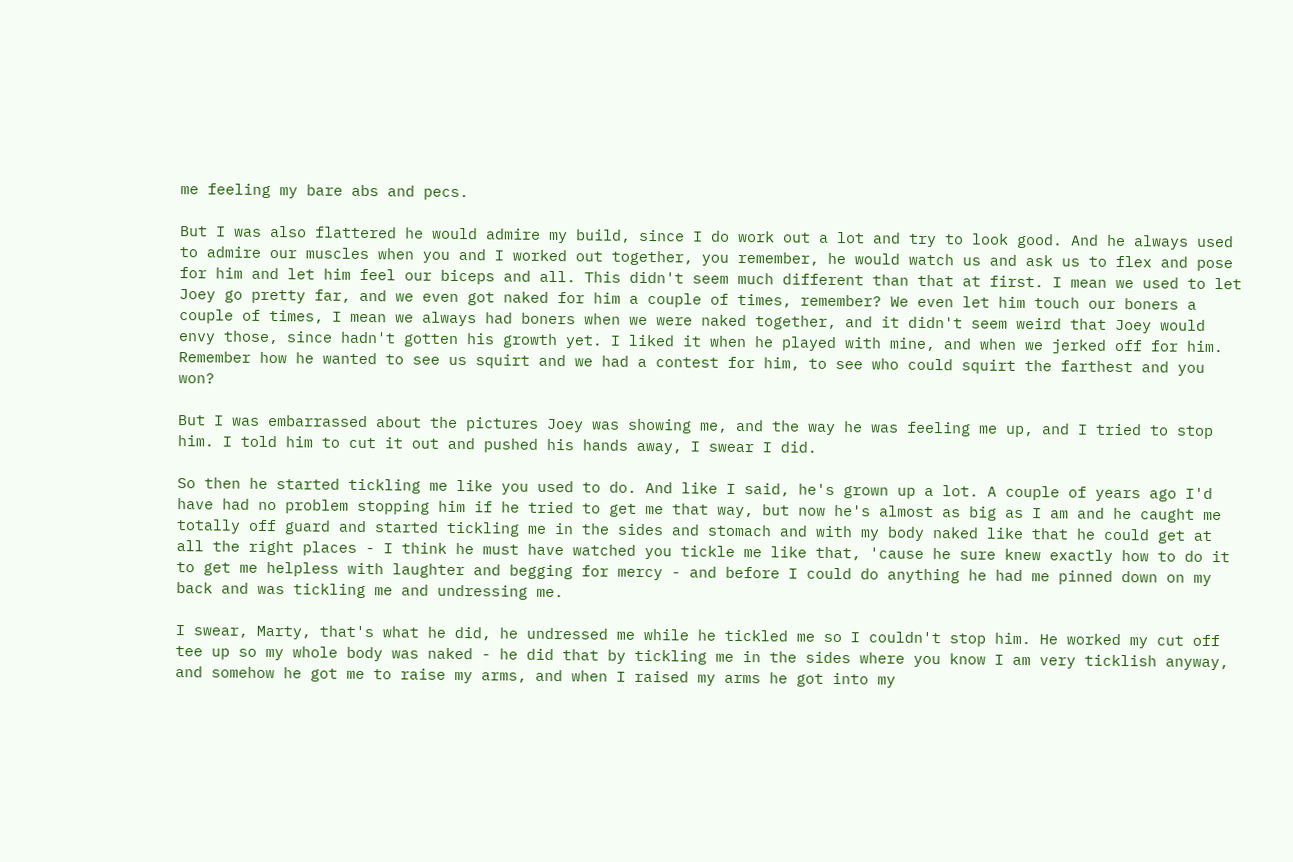me feeling my bare abs and pecs.

But I was also flattered he would admire my build, since I do work out a lot and try to look good. And he always used to admire our muscles when you and I worked out together, you remember, he would watch us and ask us to flex and pose for him and let him feel our biceps and all. This didn't seem much different than that at first. I mean we used to let Joey go pretty far, and we even got naked for him a couple of times, remember? We even let him touch our boners a couple of times, I mean we always had boners when we were naked together, and it didn't seem weird that Joey would envy those, since hadn't gotten his growth yet. I liked it when he played with mine, and when we jerked off for him. Remember how he wanted to see us squirt and we had a contest for him, to see who could squirt the farthest and you won?

But I was embarrassed about the pictures Joey was showing me, and the way he was feeling me up, and I tried to stop him. I told him to cut it out and pushed his hands away, I swear I did.

So then he started tickling me like you used to do. And like I said, he's grown up a lot. A couple of years ago I'd have had no problem stopping him if he tried to get me that way, but now he's almost as big as I am and he caught me totally off guard and started tickling me in the sides and stomach and with my body naked like that he could get at all the right places - I think he must have watched you tickle me like that, 'cause he sure knew exactly how to do it to get me helpless with laughter and begging for mercy - and before I could do anything he had me pinned down on my back and was tickling me and undressing me.

I swear, Marty, that's what he did, he undressed me while he tickled me so I couldn't stop him. He worked my cut off tee up so my whole body was naked - he did that by tickling me in the sides where you know I am very ticklish anyway, and somehow he got me to raise my arms, and when I raised my arms he got into my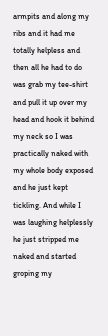armpits and along my ribs and it had me totally helpless and then all he had to do was grab my tee-shirt and pull it up over my head and hook it behind my neck so I was practically naked with my whole body exposed and he just kept tickling. And while I was laughing helplessly he just stripped me naked and started groping my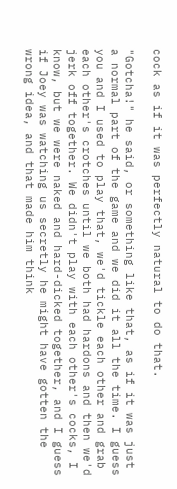cock as if it was perfectly natural to do that.

"Gotcha!" he said, or something like that, as if it was just a normal part of the game and we did it all the time. I guess you and I used to play that, we'd tickle each other and grab each other's crotches until we both had hardons and then we'd jerk off together. We didn't play with each other's cocks, I know, but we were naked and hard-dicked together, and I guess if Joey was watching us secretly he might have gotten the wrong idea, and that made him think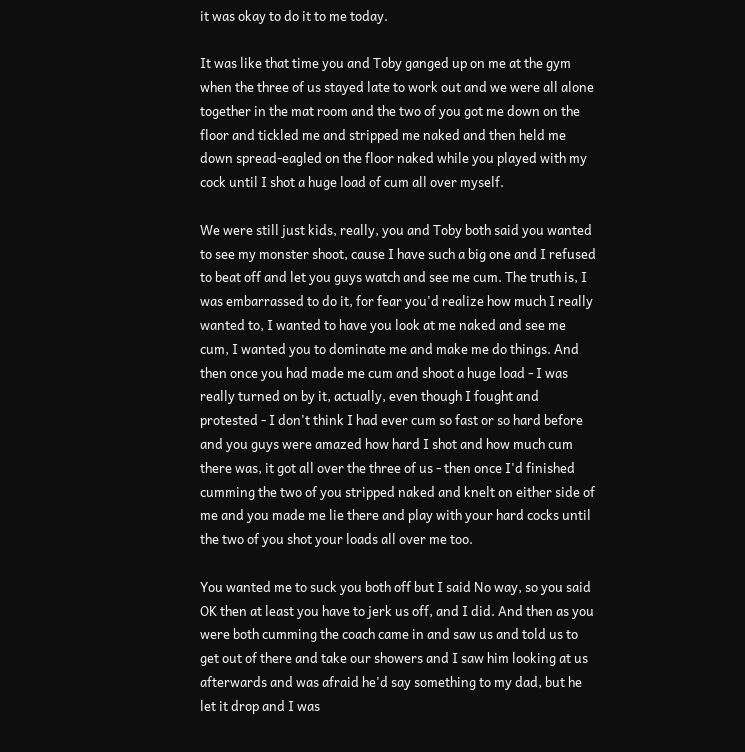it was okay to do it to me today.

It was like that time you and Toby ganged up on me at the gym when the three of us stayed late to work out and we were all alone together in the mat room and the two of you got me down on the floor and tickled me and stripped me naked and then held me down spread-eagled on the floor naked while you played with my cock until I shot a huge load of cum all over myself.

We were still just kids, really, you and Toby both said you wanted to see my monster shoot, cause I have such a big one and I refused to beat off and let you guys watch and see me cum. The truth is, I was embarrassed to do it, for fear you'd realize how much I really wanted to, I wanted to have you look at me naked and see me cum, I wanted you to dominate me and make me do things. And then once you had made me cum and shoot a huge load - I was really turned on by it, actually, even though I fought and protested - I don't think I had ever cum so fast or so hard before and you guys were amazed how hard I shot and how much cum there was, it got all over the three of us - then once I'd finished cumming the two of you stripped naked and knelt on either side of me and you made me lie there and play with your hard cocks until the two of you shot your loads all over me too.

You wanted me to suck you both off but I said No way, so you said OK then at least you have to jerk us off, and I did. And then as you were both cumming the coach came in and saw us and told us to get out of there and take our showers and I saw him looking at us afterwards and was afraid he'd say something to my dad, but he let it drop and I was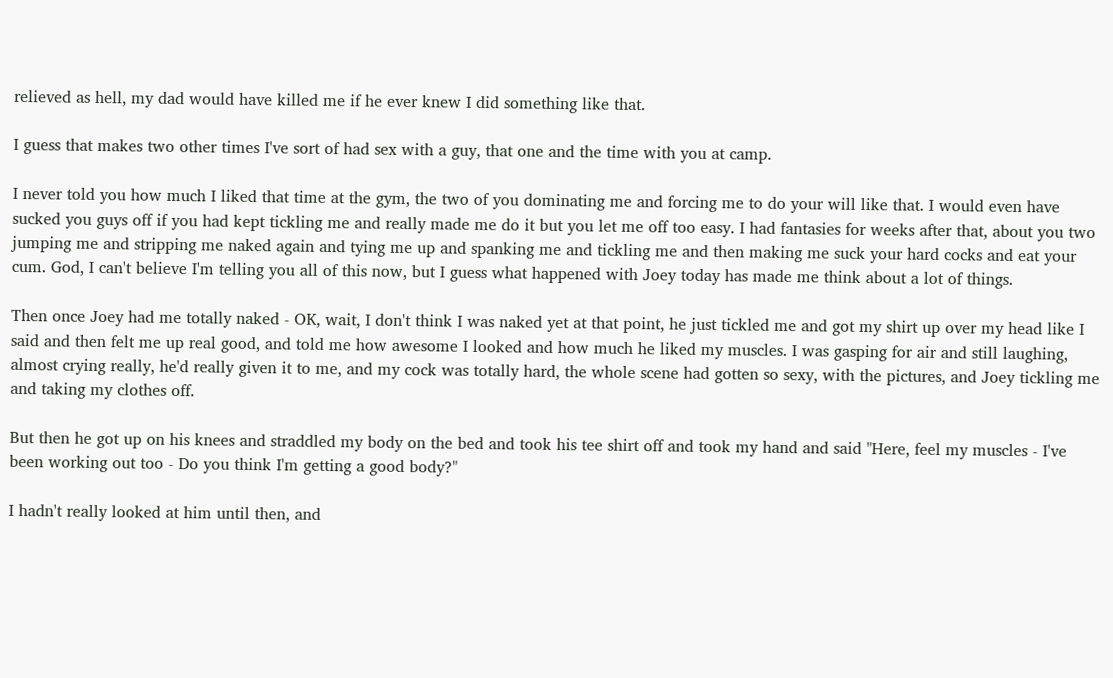relieved as hell, my dad would have killed me if he ever knew I did something like that.

I guess that makes two other times I've sort of had sex with a guy, that one and the time with you at camp.

I never told you how much I liked that time at the gym, the two of you dominating me and forcing me to do your will like that. I would even have sucked you guys off if you had kept tickling me and really made me do it but you let me off too easy. I had fantasies for weeks after that, about you two jumping me and stripping me naked again and tying me up and spanking me and tickling me and then making me suck your hard cocks and eat your cum. God, I can't believe I'm telling you all of this now, but I guess what happened with Joey today has made me think about a lot of things.

Then once Joey had me totally naked - OK, wait, I don't think I was naked yet at that point, he just tickled me and got my shirt up over my head like I said and then felt me up real good, and told me how awesome I looked and how much he liked my muscles. I was gasping for air and still laughing, almost crying really, he'd really given it to me, and my cock was totally hard, the whole scene had gotten so sexy, with the pictures, and Joey tickling me and taking my clothes off.

But then he got up on his knees and straddled my body on the bed and took his tee shirt off and took my hand and said "Here, feel my muscles - I've been working out too - Do you think I'm getting a good body?"

I hadn't really looked at him until then, and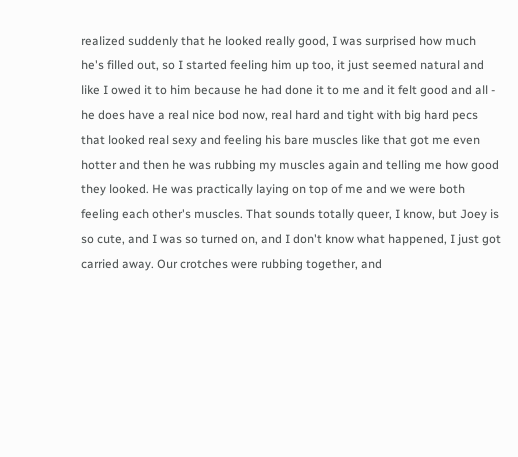realized suddenly that he looked really good, I was surprised how much he's filled out, so I started feeling him up too, it just seemed natural and like I owed it to him because he had done it to me and it felt good and all - he does have a real nice bod now, real hard and tight with big hard pecs that looked real sexy and feeling his bare muscles like that got me even hotter and then he was rubbing my muscles again and telling me how good they looked. He was practically laying on top of me and we were both feeling each other's muscles. That sounds totally queer, I know, but Joey is so cute, and I was so turned on, and I don't know what happened, I just got carried away. Our crotches were rubbing together, and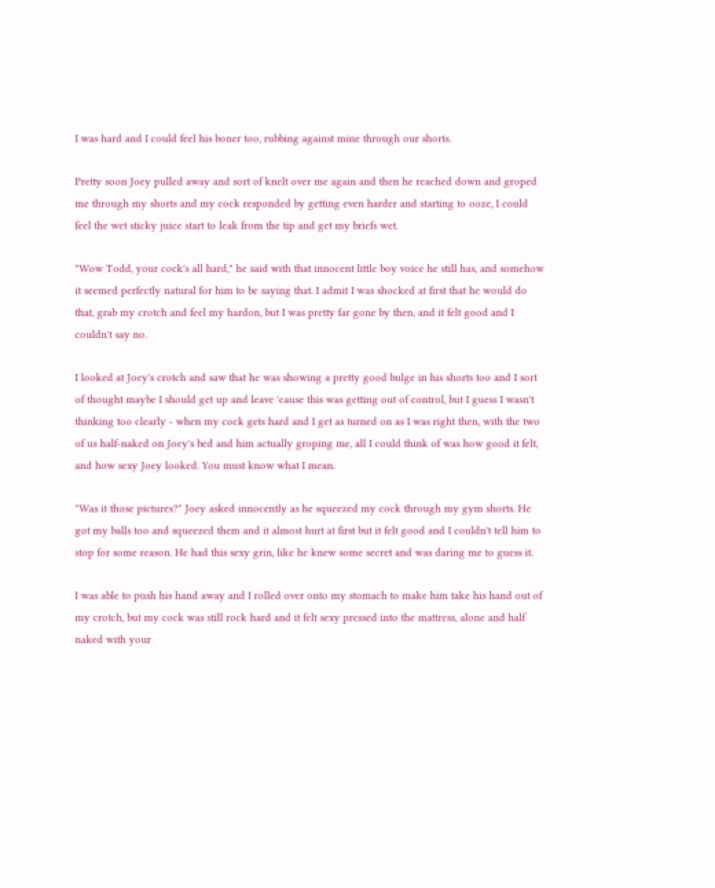I was hard and I could feel his boner too, rubbing against mine through our shorts.

Pretty soon Joey pulled away and sort of knelt over me again and then he reached down and groped me through my shorts and my cock responded by getting even harder and starting to ooze, I could feel the wet sticky juice start to leak from the tip and get my briefs wet.

"Wow Todd, your cock's all hard," he said with that innocent little boy voice he still has, and somehow it seemed perfectly natural for him to be saying that. I admit I was shocked at first that he would do that, grab my crotch and feel my hardon, but I was pretty far gone by then, and it felt good and I couldn't say no.

I looked at Joey's crotch and saw that he was showing a pretty good bulge in his shorts too and I sort of thought maybe I should get up and leave 'cause this was getting out of control, but I guess I wasn't thinking too clearly - when my cock gets hard and I get as turned on as I was right then, with the two of us half-naked on Joey's bed and him actually groping me, all I could think of was how good it felt, and how sexy Joey looked. You must know what I mean.

"Was it those pictures?" Joey asked innocently as he squeezed my cock through my gym shorts. He got my balls too and squeezed them and it almost hurt at first but it felt good and I couldn't tell him to stop for some reason. He had this sexy grin, like he knew some secret and was daring me to guess it.

I was able to push his hand away and I rolled over onto my stomach to make him take his hand out of my crotch, but my cock was still rock hard and it felt sexy pressed into the mattress, alone and half naked with your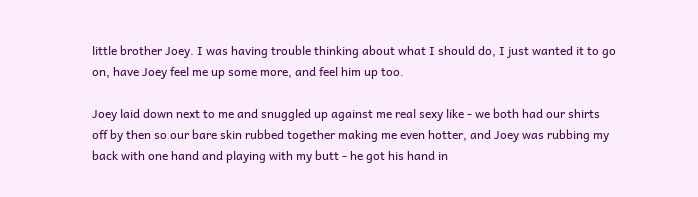little brother Joey. I was having trouble thinking about what I should do, I just wanted it to go on, have Joey feel me up some more, and feel him up too.

Joey laid down next to me and snuggled up against me real sexy like - we both had our shirts off by then so our bare skin rubbed together making me even hotter, and Joey was rubbing my back with one hand and playing with my butt - he got his hand in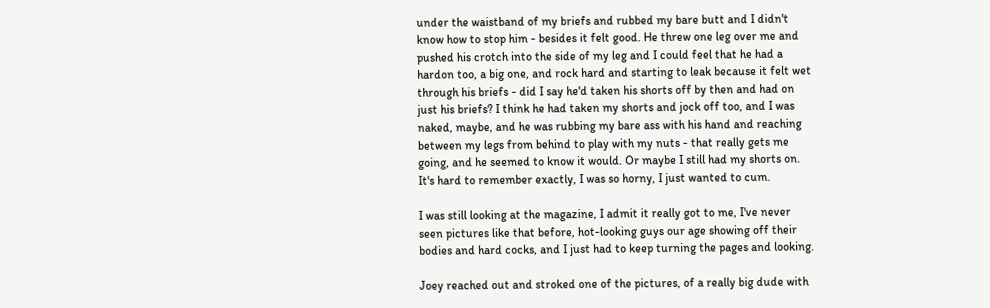under the waistband of my briefs and rubbed my bare butt and I didn't know how to stop him - besides it felt good. He threw one leg over me and pushed his crotch into the side of my leg and I could feel that he had a hardon too, a big one, and rock hard and starting to leak because it felt wet through his briefs - did I say he'd taken his shorts off by then and had on just his briefs? I think he had taken my shorts and jock off too, and I was naked, maybe, and he was rubbing my bare ass with his hand and reaching between my legs from behind to play with my nuts - that really gets me going, and he seemed to know it would. Or maybe I still had my shorts on. It's hard to remember exactly, I was so horny, I just wanted to cum.

I was still looking at the magazine, I admit it really got to me, I've never seen pictures like that before, hot-looking guys our age showing off their bodies and hard cocks, and I just had to keep turning the pages and looking.

Joey reached out and stroked one of the pictures, of a really big dude with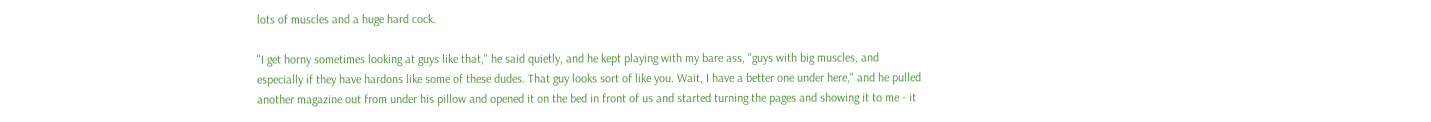lots of muscles and a huge hard cock.

"I get horny sometimes looking at guys like that," he said quietly, and he kept playing with my bare ass, "guys with big muscles, and especially if they have hardons like some of these dudes. That guy looks sort of like you. Wait, I have a better one under here," and he pulled another magazine out from under his pillow and opened it on the bed in front of us and started turning the pages and showing it to me - it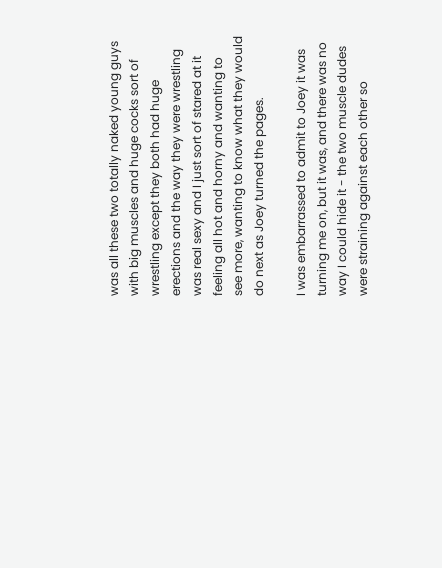was all these two totally naked young guys with big muscles and huge cocks sort of wrestling except they both had huge erections and the way they were wrestling was real sexy and I just sort of stared at it feeling all hot and horny and wanting to see more, wanting to know what they would do next as Joey turned the pages.

I was embarrassed to admit to Joey it was turning me on, but it was, and there was no way I could hide it - the two muscle dudes were straining against each other so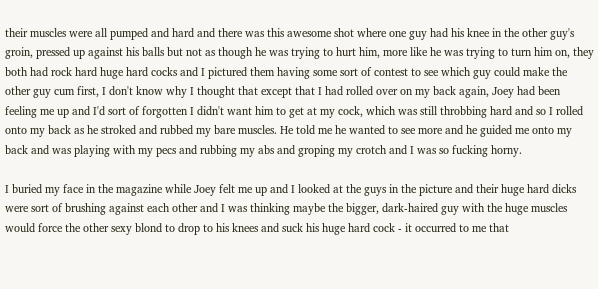their muscles were all pumped and hard and there was this awesome shot where one guy had his knee in the other guy's groin, pressed up against his balls but not as though he was trying to hurt him, more like he was trying to turn him on, they both had rock hard huge hard cocks and I pictured them having some sort of contest to see which guy could make the other guy cum first, I don't know why I thought that except that I had rolled over on my back again, Joey had been feeling me up and I'd sort of forgotten I didn't want him to get at my cock, which was still throbbing hard and so I rolled onto my back as he stroked and rubbed my bare muscles. He told me he wanted to see more and he guided me onto my back and was playing with my pecs and rubbing my abs and groping my crotch and I was so fucking horny.

I buried my face in the magazine while Joey felt me up and I looked at the guys in the picture and their huge hard dicks were sort of brushing against each other and I was thinking maybe the bigger, dark-haired guy with the huge muscles would force the other sexy blond to drop to his knees and suck his huge hard cock - it occurred to me that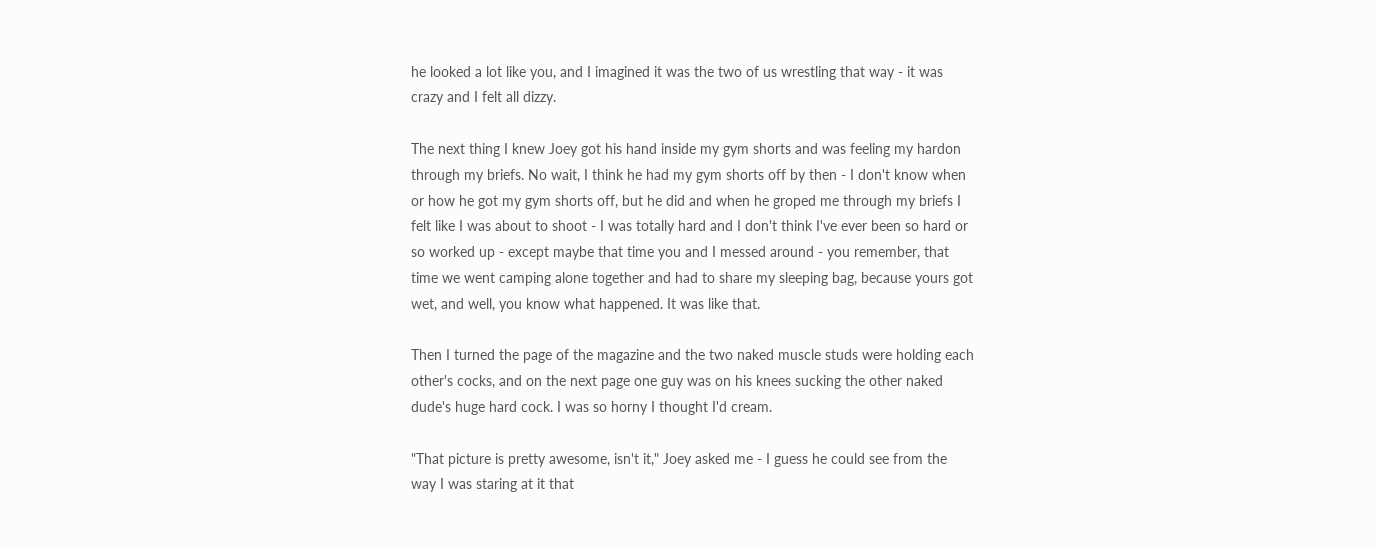he looked a lot like you, and I imagined it was the two of us wrestling that way - it was crazy and I felt all dizzy.

The next thing I knew Joey got his hand inside my gym shorts and was feeling my hardon through my briefs. No wait, I think he had my gym shorts off by then - I don't know when or how he got my gym shorts off, but he did and when he groped me through my briefs I felt like I was about to shoot - I was totally hard and I don't think I've ever been so hard or so worked up - except maybe that time you and I messed around - you remember, that time we went camping alone together and had to share my sleeping bag, because yours got wet, and well, you know what happened. It was like that.

Then I turned the page of the magazine and the two naked muscle studs were holding each other's cocks, and on the next page one guy was on his knees sucking the other naked dude's huge hard cock. I was so horny I thought I'd cream.

"That picture is pretty awesome, isn't it," Joey asked me - I guess he could see from the way I was staring at it that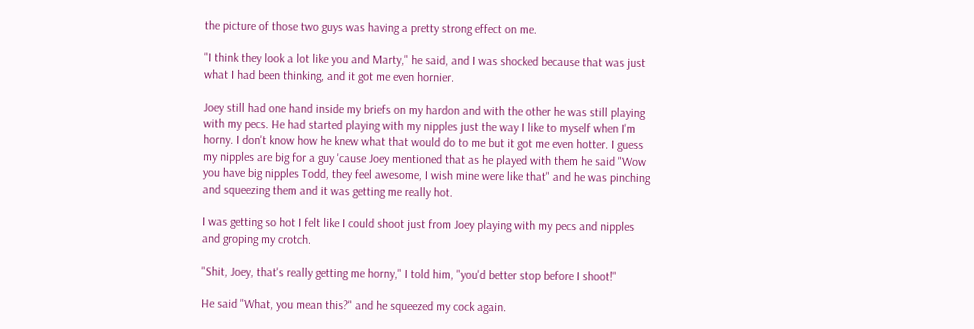the picture of those two guys was having a pretty strong effect on me.

"I think they look a lot like you and Marty," he said, and I was shocked because that was just what I had been thinking, and it got me even hornier.

Joey still had one hand inside my briefs on my hardon and with the other he was still playing with my pecs. He had started playing with my nipples just the way I like to myself when I'm horny. I don't know how he knew what that would do to me but it got me even hotter. I guess my nipples are big for a guy 'cause Joey mentioned that as he played with them he said "Wow you have big nipples Todd, they feel awesome, I wish mine were like that" and he was pinching and squeezing them and it was getting me really hot.

I was getting so hot I felt like I could shoot just from Joey playing with my pecs and nipples and groping my crotch.

"Shit, Joey, that's really getting me horny," I told him, "you'd better stop before I shoot!"

He said "What, you mean this?" and he squeezed my cock again.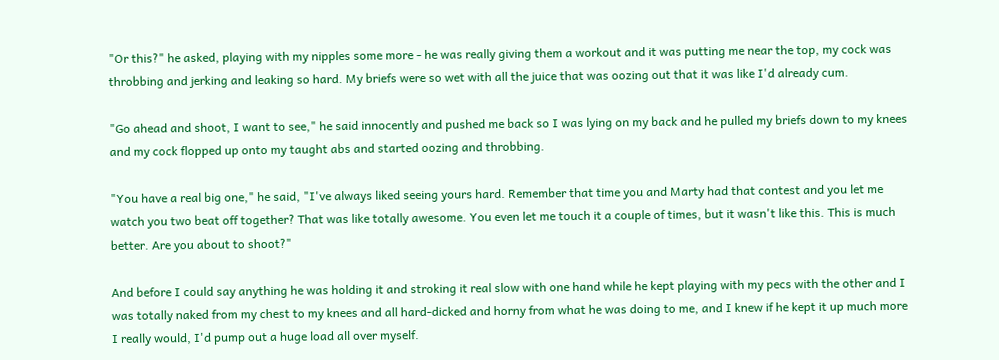"Or this?" he asked, playing with my nipples some more - he was really giving them a workout and it was putting me near the top, my cock was throbbing and jerking and leaking so hard. My briefs were so wet with all the juice that was oozing out that it was like I'd already cum.

"Go ahead and shoot, I want to see," he said innocently and pushed me back so I was lying on my back and he pulled my briefs down to my knees and my cock flopped up onto my taught abs and started oozing and throbbing.

"You have a real big one," he said, "I've always liked seeing yours hard. Remember that time you and Marty had that contest and you let me watch you two beat off together? That was like totally awesome. You even let me touch it a couple of times, but it wasn't like this. This is much better. Are you about to shoot?"

And before I could say anything he was holding it and stroking it real slow with one hand while he kept playing with my pecs with the other and I was totally naked from my chest to my knees and all hard-dicked and horny from what he was doing to me, and I knew if he kept it up much more I really would, I'd pump out a huge load all over myself.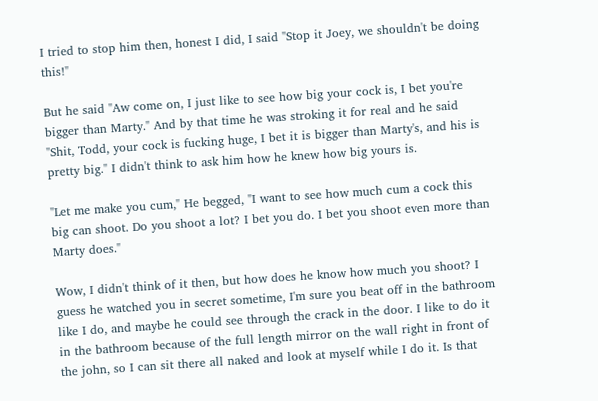I tried to stop him then, honest I did, I said "Stop it Joey, we shouldn't be doing this!"

But he said "Aw come on, I just like to see how big your cock is, I bet you're bigger than Marty." And by that time he was stroking it for real and he said "Shit, Todd, your cock is fucking huge, I bet it is bigger than Marty's, and his is pretty big." I didn't think to ask him how he knew how big yours is.

"Let me make you cum," He begged, "I want to see how much cum a cock this big can shoot. Do you shoot a lot? I bet you do. I bet you shoot even more than Marty does."

Wow, I didn't think of it then, but how does he know how much you shoot? I guess he watched you in secret sometime, I'm sure you beat off in the bathroom like I do, and maybe he could see through the crack in the door. I like to do it in the bathroom because of the full length mirror on the wall right in front of the john, so I can sit there all naked and look at myself while I do it. Is that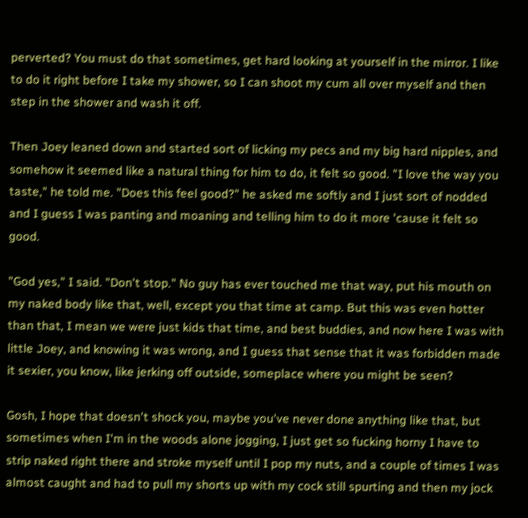perverted? You must do that sometimes, get hard looking at yourself in the mirror. I like to do it right before I take my shower, so I can shoot my cum all over myself and then step in the shower and wash it off.

Then Joey leaned down and started sort of licking my pecs and my big hard nipples, and somehow it seemed like a natural thing for him to do, it felt so good. "I love the way you taste," he told me. "Does this feel good?" he asked me softly and I just sort of nodded and I guess I was panting and moaning and telling him to do it more 'cause it felt so good.

"God yes," I said. "Don't stop." No guy has ever touched me that way, put his mouth on my naked body like that, well, except you that time at camp. But this was even hotter than that, I mean we were just kids that time, and best buddies, and now here I was with little Joey, and knowing it was wrong, and I guess that sense that it was forbidden made it sexier, you know, like jerking off outside, someplace where you might be seen?

Gosh, I hope that doesn't shock you, maybe you've never done anything like that, but sometimes when I'm in the woods alone jogging, I just get so fucking horny I have to strip naked right there and stroke myself until I pop my nuts, and a couple of times I was almost caught and had to pull my shorts up with my cock still spurting and then my jock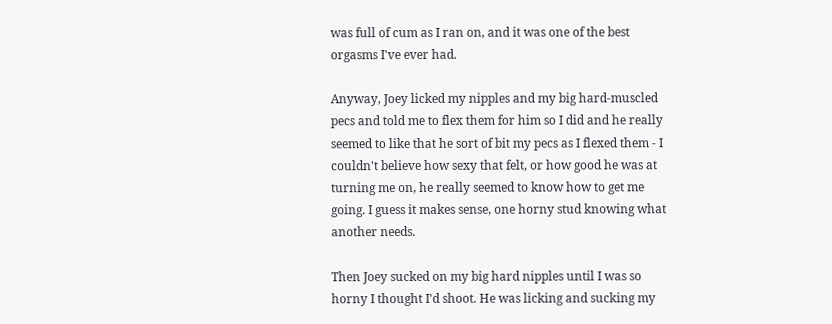was full of cum as I ran on, and it was one of the best orgasms I've ever had.

Anyway, Joey licked my nipples and my big hard-muscled pecs and told me to flex them for him so I did and he really seemed to like that he sort of bit my pecs as I flexed them - I couldn't believe how sexy that felt, or how good he was at turning me on, he really seemed to know how to get me going. I guess it makes sense, one horny stud knowing what another needs.

Then Joey sucked on my big hard nipples until I was so horny I thought I'd shoot. He was licking and sucking my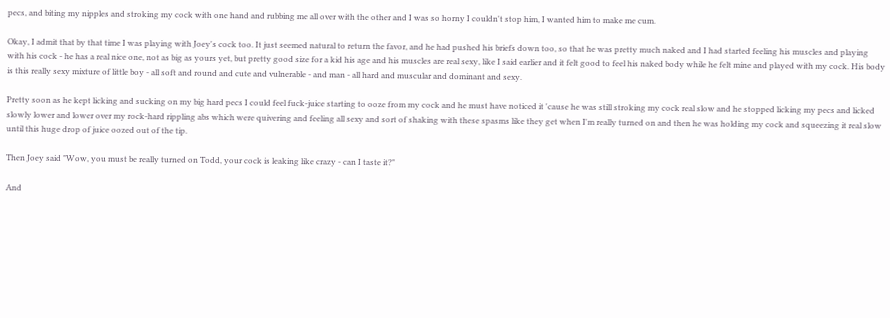pecs, and biting my nipples and stroking my cock with one hand and rubbing me all over with the other and I was so horny I couldn't stop him, I wanted him to make me cum.

Okay, I admit that by that time I was playing with Joey's cock too. It just seemed natural to return the favor, and he had pushed his briefs down too, so that he was pretty much naked and I had started feeling his muscles and playing with his cock - he has a real nice one, not as big as yours yet, but pretty good size for a kid his age and his muscles are real sexy, like I said earlier and it felt good to feel his naked body while he felt mine and played with my cock. His body is this really sexy mixture of little boy - all soft and round and cute and vulnerable - and man - all hard and muscular and dominant and sexy.

Pretty soon as he kept licking and sucking on my big hard pecs I could feel fuck-juice starting to ooze from my cock and he must have noticed it 'cause he was still stroking my cock real slow and he stopped licking my pecs and licked slowly lower and lower over my rock-hard rippling abs which were quivering and feeling all sexy and sort of shaking with these spasms like they get when I'm really turned on and then he was holding my cock and squeezing it real slow until this huge drop of juice oozed out of the tip.

Then Joey said "Wow, you must be really turned on Todd, your cock is leaking like crazy - can I taste it?"

And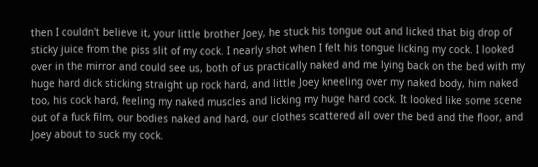then I couldn't believe it, your little brother Joey, he stuck his tongue out and licked that big drop of sticky juice from the piss slit of my cock. I nearly shot when I felt his tongue licking my cock. I looked over in the mirror and could see us, both of us practically naked and me lying back on the bed with my huge hard dick sticking straight up rock hard, and little Joey kneeling over my naked body, him naked too, his cock hard, feeling my naked muscles and licking my huge hard cock. It looked like some scene out of a fuck film, our bodies naked and hard, our clothes scattered all over the bed and the floor, and Joey about to suck my cock.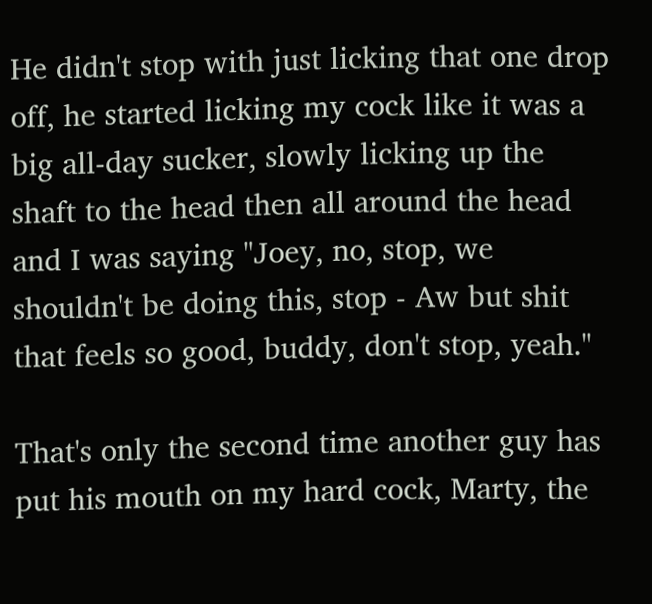He didn't stop with just licking that one drop off, he started licking my cock like it was a big all-day sucker, slowly licking up the shaft to the head then all around the head and I was saying "Joey, no, stop, we shouldn't be doing this, stop - Aw but shit that feels so good, buddy, don't stop, yeah."

That's only the second time another guy has put his mouth on my hard cock, Marty, the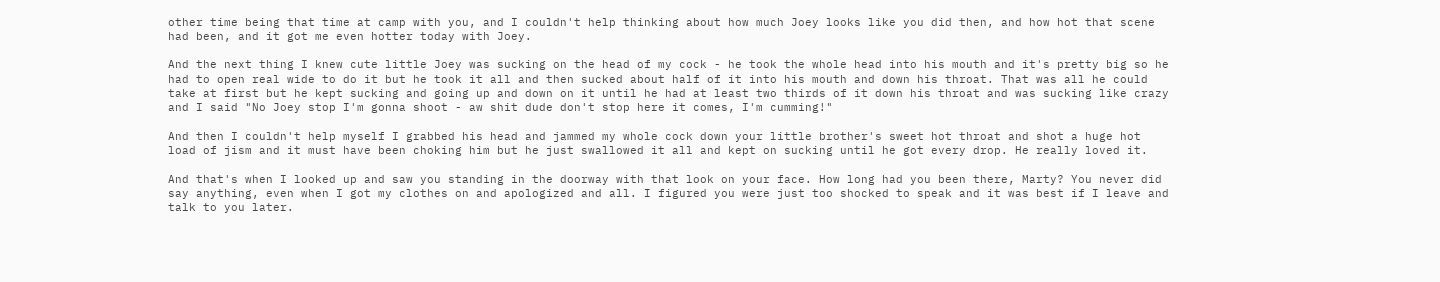other time being that time at camp with you, and I couldn't help thinking about how much Joey looks like you did then, and how hot that scene had been, and it got me even hotter today with Joey.

And the next thing I knew cute little Joey was sucking on the head of my cock - he took the whole head into his mouth and it's pretty big so he had to open real wide to do it but he took it all and then sucked about half of it into his mouth and down his throat. That was all he could take at first but he kept sucking and going up and down on it until he had at least two thirds of it down his throat and was sucking like crazy and I said "No Joey stop I'm gonna shoot - aw shit dude don't stop here it comes, I'm cumming!"

And then I couldn't help myself I grabbed his head and jammed my whole cock down your little brother's sweet hot throat and shot a huge hot load of jism and it must have been choking him but he just swallowed it all and kept on sucking until he got every drop. He really loved it.

And that's when I looked up and saw you standing in the doorway with that look on your face. How long had you been there, Marty? You never did say anything, even when I got my clothes on and apologized and all. I figured you were just too shocked to speak and it was best if I leave and talk to you later.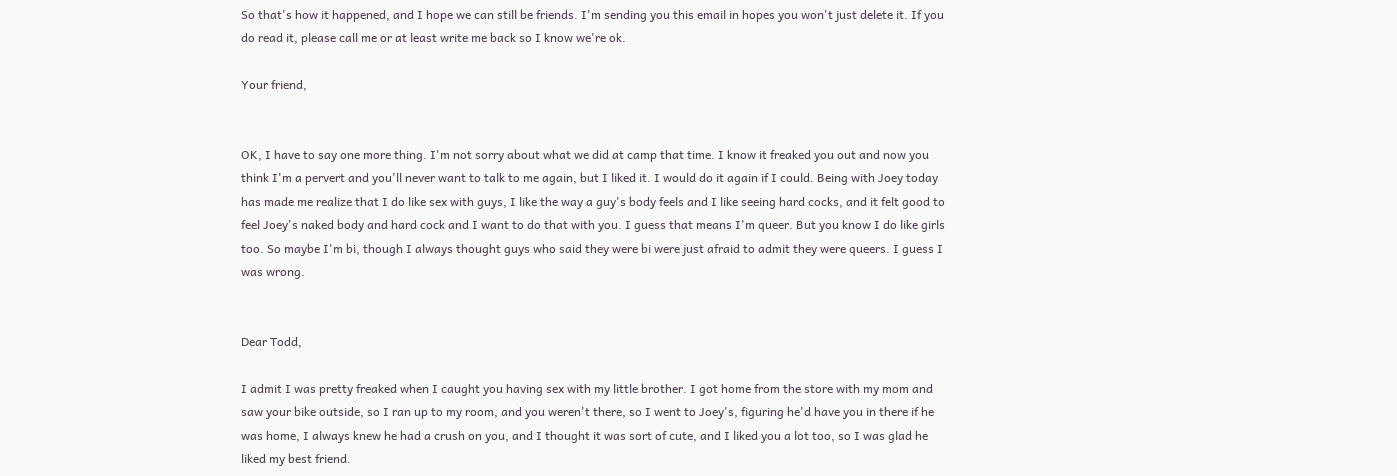So that's how it happened, and I hope we can still be friends. I'm sending you this email in hopes you won't just delete it. If you do read it, please call me or at least write me back so I know we're ok.

Your friend,


OK, I have to say one more thing. I'm not sorry about what we did at camp that time. I know it freaked you out and now you think I'm a pervert and you'll never want to talk to me again, but I liked it. I would do it again if I could. Being with Joey today has made me realize that I do like sex with guys, I like the way a guy's body feels and I like seeing hard cocks, and it felt good to feel Joey's naked body and hard cock and I want to do that with you. I guess that means I'm queer. But you know I do like girls too. So maybe I'm bi, though I always thought guys who said they were bi were just afraid to admit they were queers. I guess I was wrong.


Dear Todd,

I admit I was pretty freaked when I caught you having sex with my little brother. I got home from the store with my mom and saw your bike outside, so I ran up to my room, and you weren't there, so I went to Joey's, figuring he'd have you in there if he was home, I always knew he had a crush on you, and I thought it was sort of cute, and I liked you a lot too, so I was glad he liked my best friend.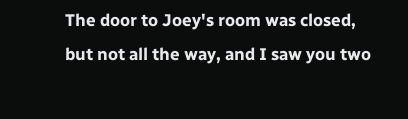The door to Joey's room was closed, but not all the way, and I saw you two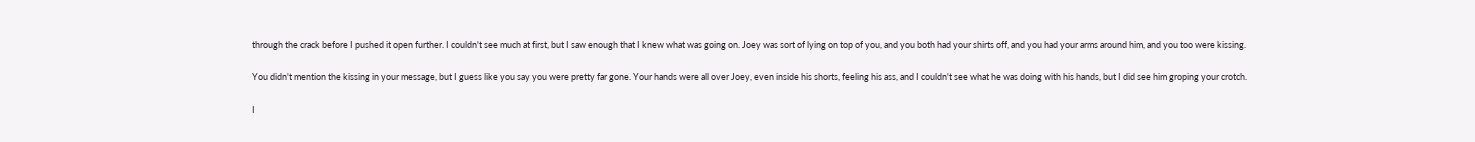through the crack before I pushed it open further. I couldn't see much at first, but I saw enough that I knew what was going on. Joey was sort of lying on top of you, and you both had your shirts off, and you had your arms around him, and you too were kissing.

You didn't mention the kissing in your message, but I guess like you say you were pretty far gone. Your hands were all over Joey, even inside his shorts, feeling his ass, and I couldn't see what he was doing with his hands, but I did see him groping your crotch.

I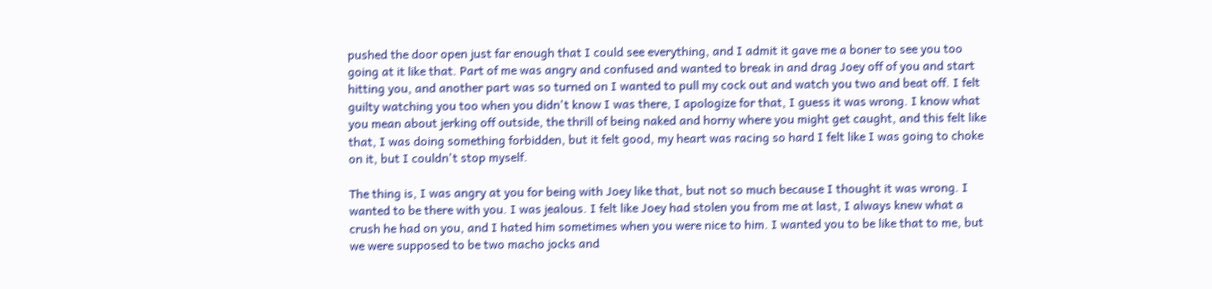pushed the door open just far enough that I could see everything, and I admit it gave me a boner to see you too going at it like that. Part of me was angry and confused and wanted to break in and drag Joey off of you and start hitting you, and another part was so turned on I wanted to pull my cock out and watch you two and beat off. I felt guilty watching you too when you didn't know I was there, I apologize for that, I guess it was wrong. I know what you mean about jerking off outside, the thrill of being naked and horny where you might get caught, and this felt like that, I was doing something forbidden, but it felt good, my heart was racing so hard I felt like I was going to choke on it, but I couldn't stop myself.

The thing is, I was angry at you for being with Joey like that, but not so much because I thought it was wrong. I wanted to be there with you. I was jealous. I felt like Joey had stolen you from me at last, I always knew what a crush he had on you, and I hated him sometimes when you were nice to him. I wanted you to be like that to me, but we were supposed to be two macho jocks and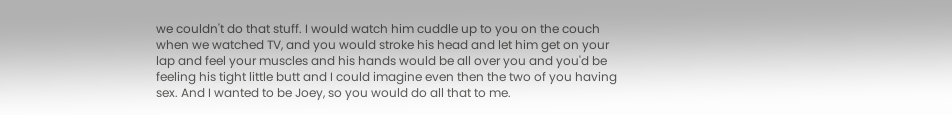we couldn't do that stuff. I would watch him cuddle up to you on the couch when we watched TV, and you would stroke his head and let him get on your lap and feel your muscles and his hands would be all over you and you'd be feeling his tight little butt and I could imagine even then the two of you having sex. And I wanted to be Joey, so you would do all that to me.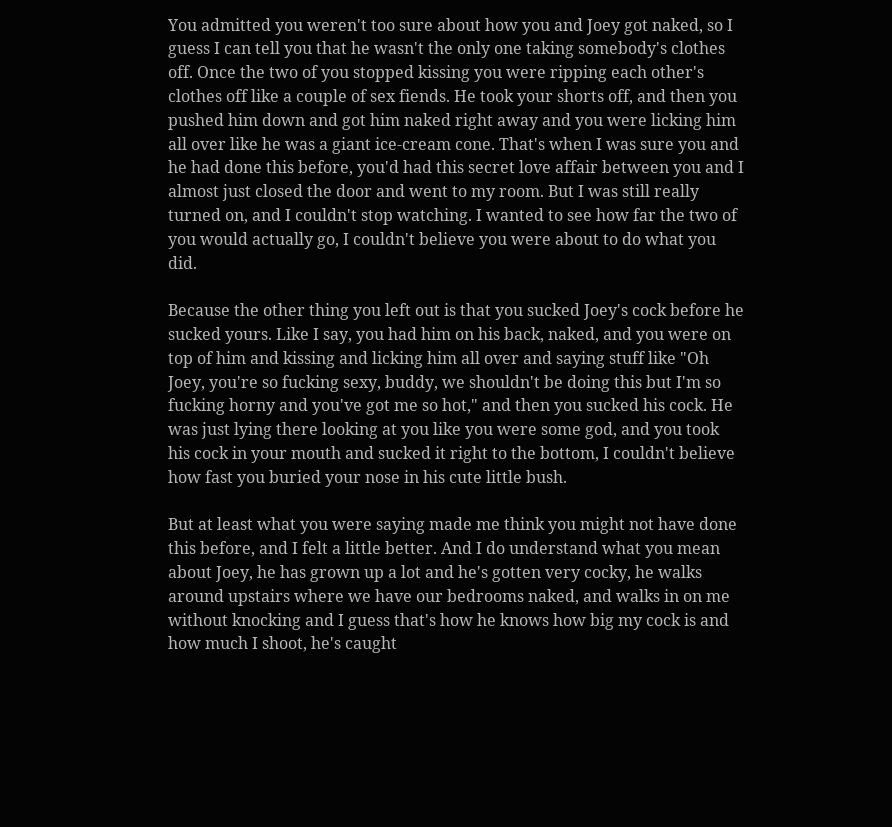You admitted you weren't too sure about how you and Joey got naked, so I guess I can tell you that he wasn't the only one taking somebody's clothes off. Once the two of you stopped kissing you were ripping each other's clothes off like a couple of sex fiends. He took your shorts off, and then you pushed him down and got him naked right away and you were licking him all over like he was a giant ice-cream cone. That's when I was sure you and he had done this before, you'd had this secret love affair between you and I almost just closed the door and went to my room. But I was still really turned on, and I couldn't stop watching. I wanted to see how far the two of you would actually go, I couldn't believe you were about to do what you did.

Because the other thing you left out is that you sucked Joey's cock before he sucked yours. Like I say, you had him on his back, naked, and you were on top of him and kissing and licking him all over and saying stuff like "Oh Joey, you're so fucking sexy, buddy, we shouldn't be doing this but I'm so fucking horny and you've got me so hot," and then you sucked his cock. He was just lying there looking at you like you were some god, and you took his cock in your mouth and sucked it right to the bottom, I couldn't believe how fast you buried your nose in his cute little bush.

But at least what you were saying made me think you might not have done this before, and I felt a little better. And I do understand what you mean about Joey, he has grown up a lot and he's gotten very cocky, he walks around upstairs where we have our bedrooms naked, and walks in on me without knocking and I guess that's how he knows how big my cock is and how much I shoot, he's caught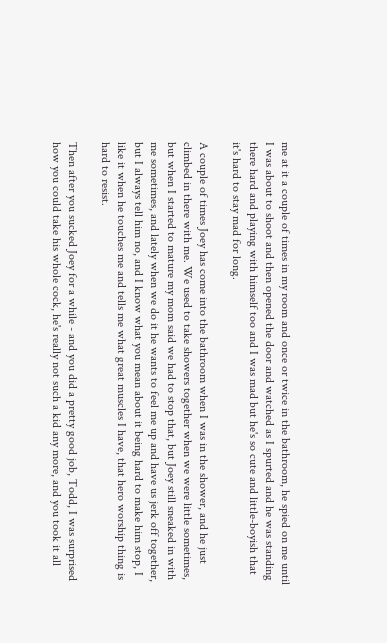me at it a couple of times in my room and once or twice in the bathroom, he spied on me until I was about to shoot and then opened the door and watched as I spurted and he was standing there hard and playing with himself too and I was mad but he's so cute and little-boyish that it's hard to stay mad for long.

A couple of times Joey has come into the bathroom when I was in the shower, and he just climbed in there with me. We used to take showers together when we were little sometimes, but when I started to mature my mom said we had to stop that, but Joey still sneaked in with me sometimes, and lately when we do it he wants to feel me up and have us jerk off together, but I always tell him no, and I know what you mean about it being hard to make him stop, I like it when he touches me and tells me what great muscles I have, that hero worship thing is hard to resist.

Then after you sucked Joey for a while - and you did a pretty good job, Todd, I was surprised how you could take his whole cock, he's really not such a kid any more, and you took it all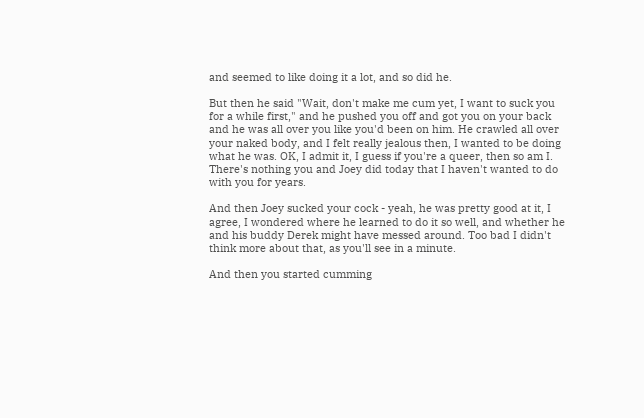and seemed to like doing it a lot, and so did he.

But then he said "Wait, don't make me cum yet, I want to suck you for a while first," and he pushed you off and got you on your back and he was all over you like you'd been on him. He crawled all over your naked body, and I felt really jealous then, I wanted to be doing what he was. OK, I admit it, I guess if you're a queer, then so am I. There's nothing you and Joey did today that I haven't wanted to do with you for years.

And then Joey sucked your cock - yeah, he was pretty good at it, I agree, I wondered where he learned to do it so well, and whether he and his buddy Derek might have messed around. Too bad I didn't think more about that, as you'll see in a minute.

And then you started cumming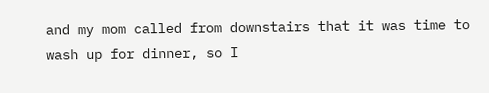and my mom called from downstairs that it was time to wash up for dinner, so I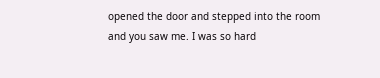opened the door and stepped into the room and you saw me. I was so hard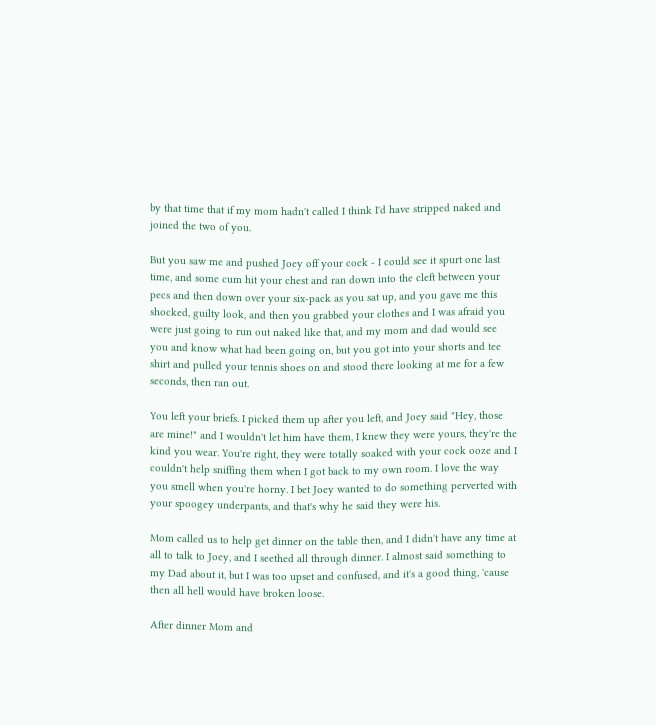by that time that if my mom hadn't called I think I'd have stripped naked and joined the two of you.

But you saw me and pushed Joey off your cock - I could see it spurt one last time, and some cum hit your chest and ran down into the cleft between your pecs and then down over your six-pack as you sat up, and you gave me this shocked, guilty look, and then you grabbed your clothes and I was afraid you were just going to run out naked like that, and my mom and dad would see you and know what had been going on, but you got into your shorts and tee shirt and pulled your tennis shoes on and stood there looking at me for a few seconds, then ran out.

You left your briefs. I picked them up after you left, and Joey said "Hey, those are mine!" and I wouldn't let him have them, I knew they were yours, they're the kind you wear. You're right, they were totally soaked with your cock ooze and I couldn't help sniffing them when I got back to my own room. I love the way you smell when you're horny. I bet Joey wanted to do something perverted with your spoogey underpants, and that's why he said they were his.

Mom called us to help get dinner on the table then, and I didn't have any time at all to talk to Joey, and I seethed all through dinner. I almost said something to my Dad about it, but I was too upset and confused, and it's a good thing, 'cause then all hell would have broken loose.

After dinner Mom and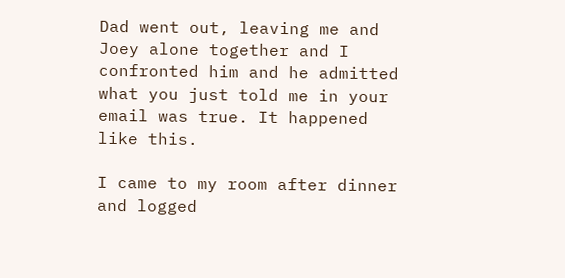Dad went out, leaving me and Joey alone together and I confronted him and he admitted what you just told me in your email was true. It happened like this.

I came to my room after dinner and logged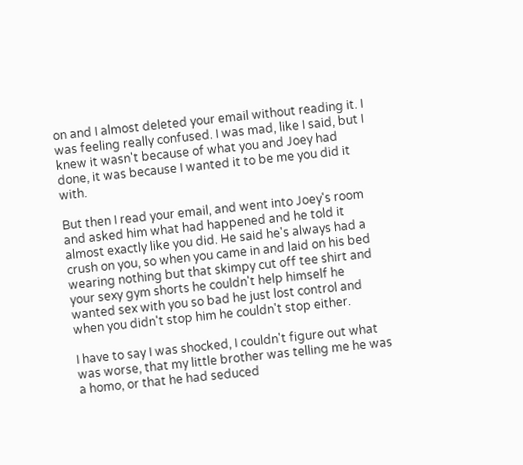on and I almost deleted your email without reading it. I was feeling really confused. I was mad, like I said, but I knew it wasn't because of what you and Joey had done, it was because I wanted it to be me you did it with.

But then I read your email, and went into Joey's room and asked him what had happened and he told it almost exactly like you did. He said he's always had a crush on you, so when you came in and laid on his bed wearing nothing but that skimpy cut off tee shirt and your sexy gym shorts he couldn't help himself he wanted sex with you so bad he just lost control and when you didn't stop him he couldn't stop either.

I have to say I was shocked, I couldn't figure out what was worse, that my little brother was telling me he was a homo, or that he had seduced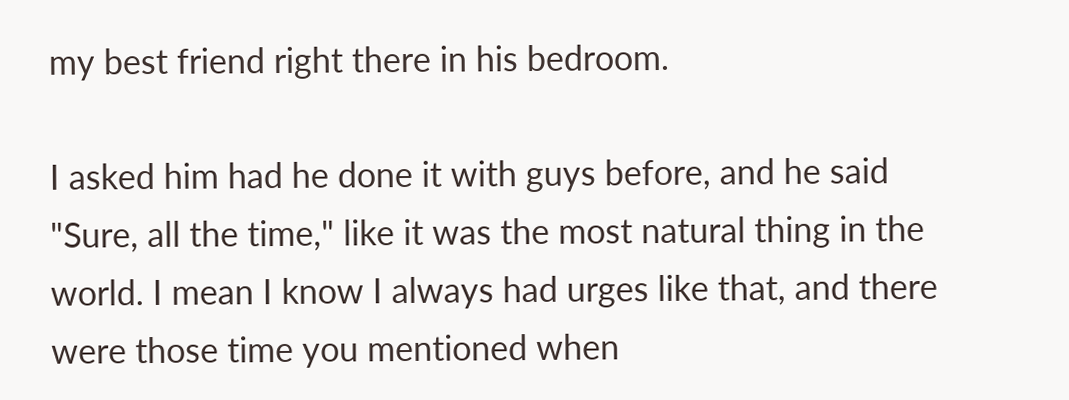my best friend right there in his bedroom.

I asked him had he done it with guys before, and he said "Sure, all the time," like it was the most natural thing in the world. I mean I know I always had urges like that, and there were those time you mentioned when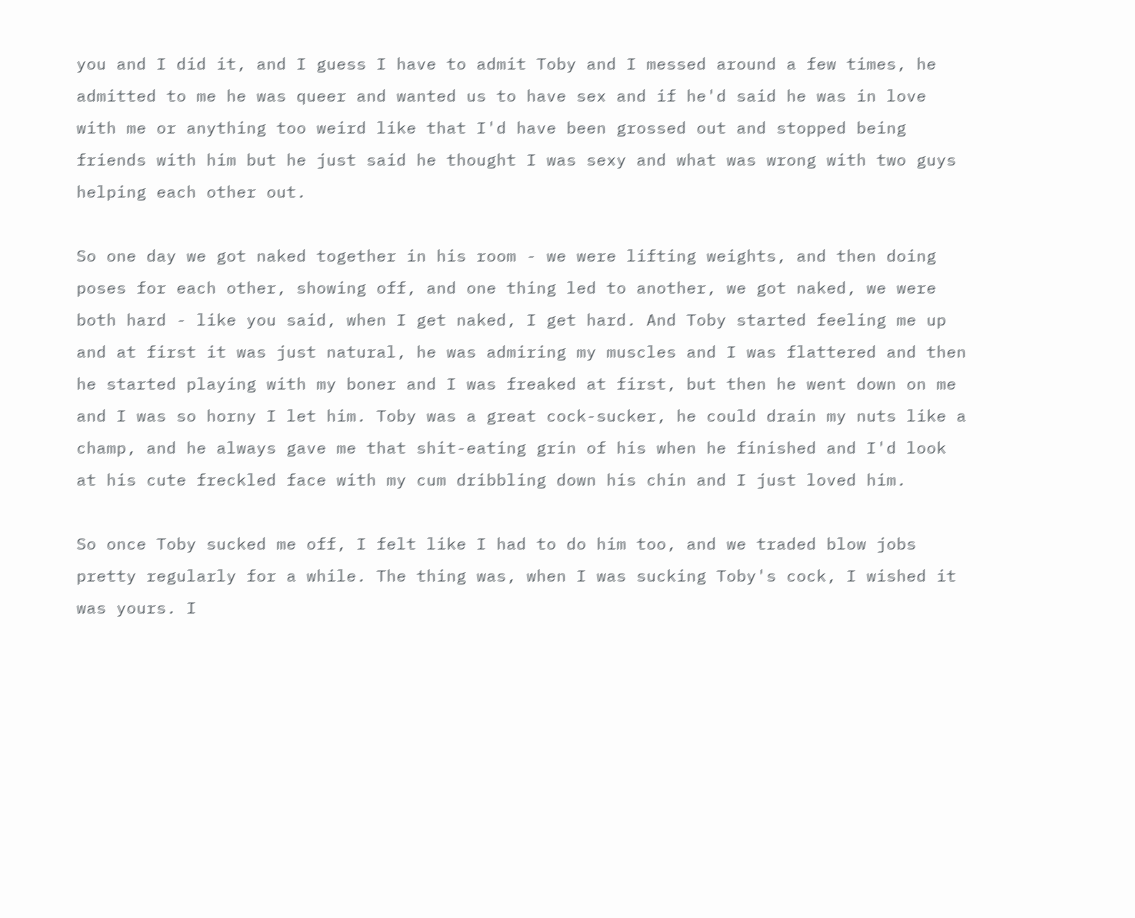you and I did it, and I guess I have to admit Toby and I messed around a few times, he admitted to me he was queer and wanted us to have sex and if he'd said he was in love with me or anything too weird like that I'd have been grossed out and stopped being friends with him but he just said he thought I was sexy and what was wrong with two guys helping each other out.

So one day we got naked together in his room - we were lifting weights, and then doing poses for each other, showing off, and one thing led to another, we got naked, we were both hard - like you said, when I get naked, I get hard. And Toby started feeling me up and at first it was just natural, he was admiring my muscles and I was flattered and then he started playing with my boner and I was freaked at first, but then he went down on me and I was so horny I let him. Toby was a great cock-sucker, he could drain my nuts like a champ, and he always gave me that shit-eating grin of his when he finished and I'd look at his cute freckled face with my cum dribbling down his chin and I just loved him.

So once Toby sucked me off, I felt like I had to do him too, and we traded blow jobs pretty regularly for a while. The thing was, when I was sucking Toby's cock, I wished it was yours. I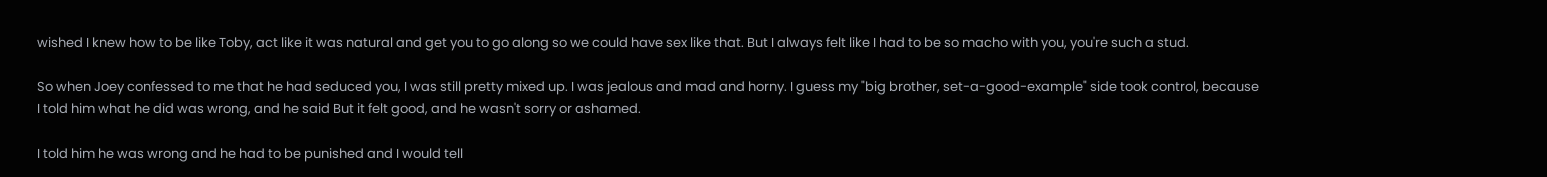wished I knew how to be like Toby, act like it was natural and get you to go along so we could have sex like that. But I always felt like I had to be so macho with you, you're such a stud.

So when Joey confessed to me that he had seduced you, I was still pretty mixed up. I was jealous and mad and horny. I guess my "big brother, set-a-good-example" side took control, because I told him what he did was wrong, and he said But it felt good, and he wasn't sorry or ashamed.

I told him he was wrong and he had to be punished and I would tell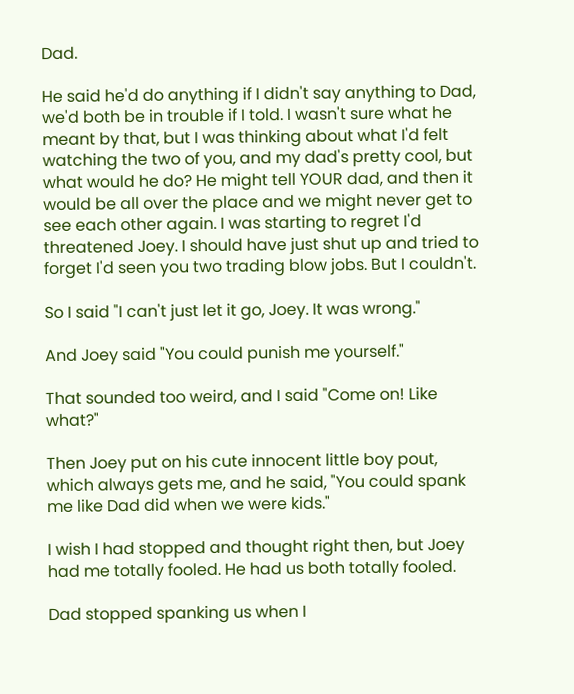Dad.

He said he'd do anything if I didn't say anything to Dad, we'd both be in trouble if I told. I wasn't sure what he meant by that, but I was thinking about what I'd felt watching the two of you, and my dad's pretty cool, but what would he do? He might tell YOUR dad, and then it would be all over the place and we might never get to see each other again. I was starting to regret I'd threatened Joey. I should have just shut up and tried to forget I'd seen you two trading blow jobs. But I couldn't.

So I said "I can't just let it go, Joey. It was wrong."

And Joey said "You could punish me yourself."

That sounded too weird, and I said "Come on! Like what?"

Then Joey put on his cute innocent little boy pout, which always gets me, and he said, "You could spank me like Dad did when we were kids."

I wish I had stopped and thought right then, but Joey had me totally fooled. He had us both totally fooled.

Dad stopped spanking us when I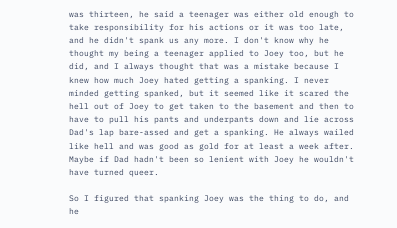was thirteen, he said a teenager was either old enough to take responsibility for his actions or it was too late, and he didn't spank us any more. I don't know why he thought my being a teenager applied to Joey too, but he did, and I always thought that was a mistake because I knew how much Joey hated getting a spanking. I never minded getting spanked, but it seemed like it scared the hell out of Joey to get taken to the basement and then to have to pull his pants and underpants down and lie across Dad's lap bare-assed and get a spanking. He always wailed like hell and was good as gold for at least a week after. Maybe if Dad hadn't been so lenient with Joey he wouldn't have turned queer.

So I figured that spanking Joey was the thing to do, and he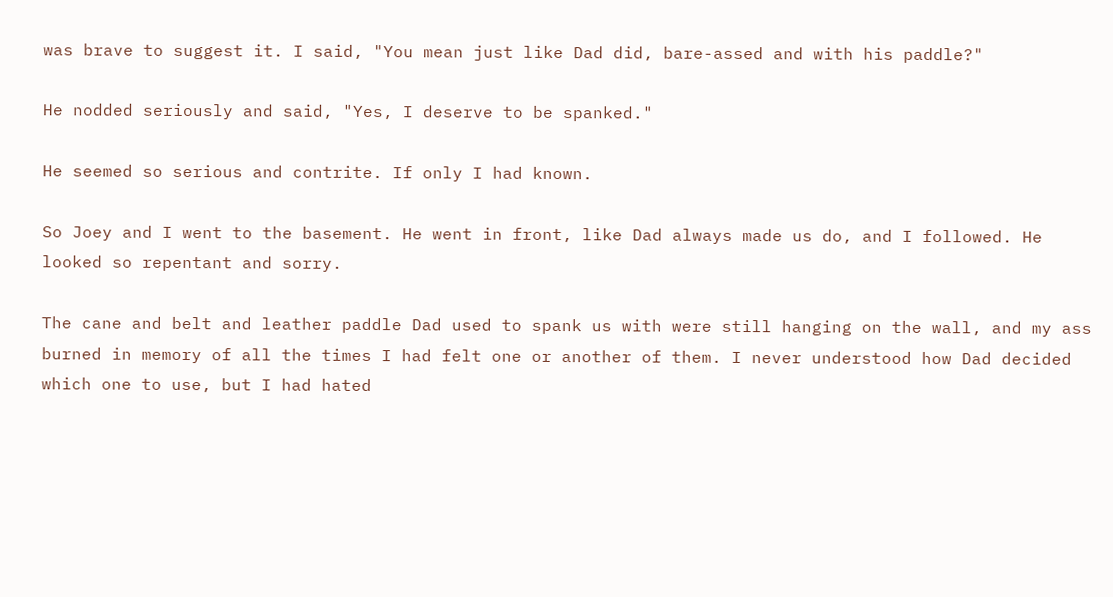was brave to suggest it. I said, "You mean just like Dad did, bare-assed and with his paddle?"

He nodded seriously and said, "Yes, I deserve to be spanked."

He seemed so serious and contrite. If only I had known.

So Joey and I went to the basement. He went in front, like Dad always made us do, and I followed. He looked so repentant and sorry.

The cane and belt and leather paddle Dad used to spank us with were still hanging on the wall, and my ass burned in memory of all the times I had felt one or another of them. I never understood how Dad decided which one to use, but I had hated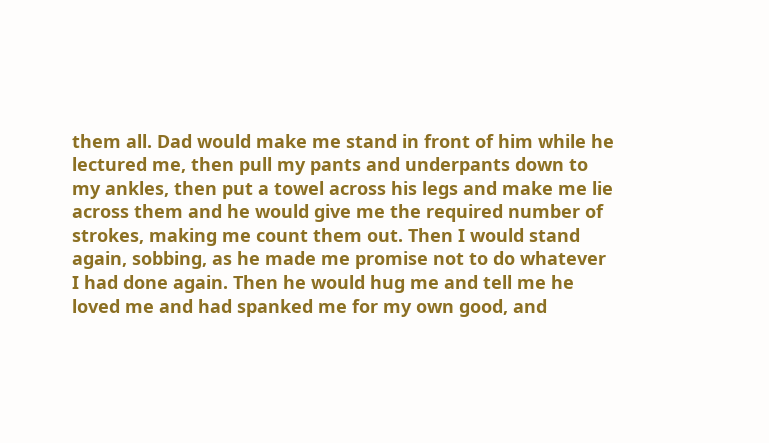them all. Dad would make me stand in front of him while he lectured me, then pull my pants and underpants down to my ankles, then put a towel across his legs and make me lie across them and he would give me the required number of strokes, making me count them out. Then I would stand again, sobbing, as he made me promise not to do whatever I had done again. Then he would hug me and tell me he loved me and had spanked me for my own good, and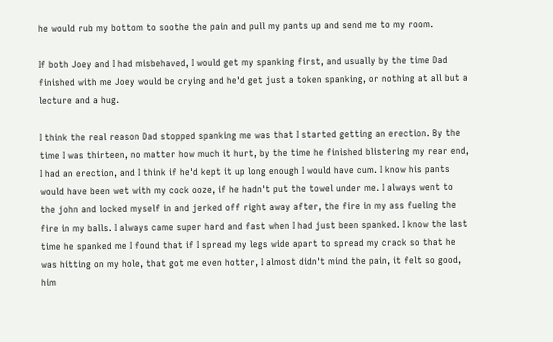he would rub my bottom to soothe the pain and pull my pants up and send me to my room.

If both Joey and I had misbehaved, I would get my spanking first, and usually by the time Dad finished with me Joey would be crying and he'd get just a token spanking, or nothing at all but a lecture and a hug.

I think the real reason Dad stopped spanking me was that I started getting an erection. By the time I was thirteen, no matter how much it hurt, by the time he finished blistering my rear end, I had an erection, and I think if he'd kept it up long enough I would have cum. I know his pants would have been wet with my cock ooze, if he hadn't put the towel under me. I always went to the john and locked myself in and jerked off right away after, the fire in my ass fueling the fire in my balls. I always came super hard and fast when I had just been spanked. I know the last time he spanked me I found that if I spread my legs wide apart to spread my crack so that he was hitting on my hole, that got me even hotter, I almost didn't mind the pain, it felt so good, him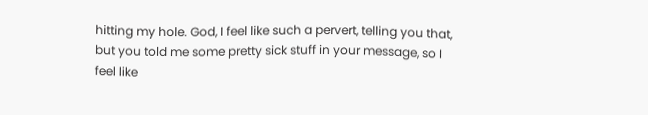hitting my hole. God, I feel like such a pervert, telling you that, but you told me some pretty sick stuff in your message, so I feel like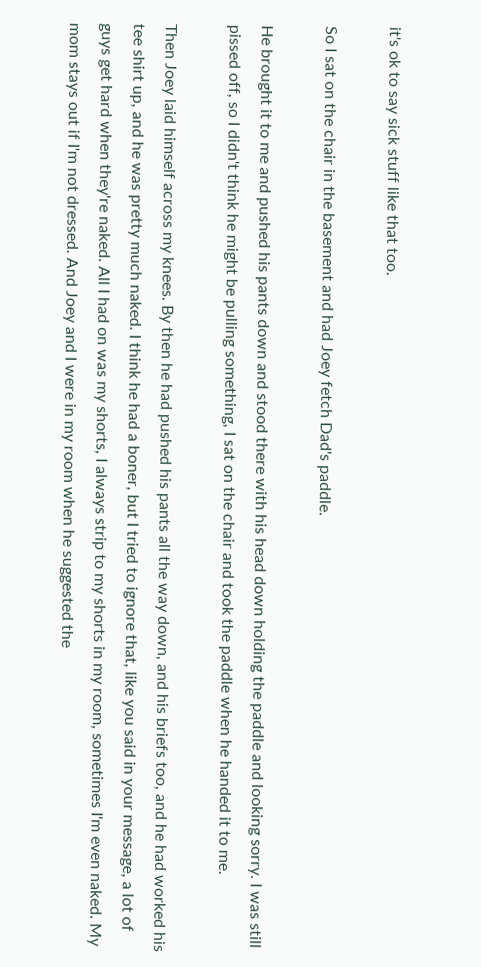it's ok to say sick stuff like that too.

So I sat on the chair in the basement and had Joey fetch Dad's paddle.

He brought it to me and pushed his pants down and stood there with his head down holding the paddle and looking sorry. I was still pissed off, so I didn't think he might be pulling something, I sat on the chair and took the paddle when he handed it to me.

Then Joey laid himself across my knees. By then he had pushed his pants all the way down, and his briefs too, and he had worked his tee shirt up, and he was pretty much naked. I think he had a boner, but I tried to ignore that, like you said in your message, a lot of guys get hard when they're naked. All I had on was my shorts, I always strip to my shorts in my room, sometimes I'm even naked. My mom stays out if I'm not dressed. And Joey and I were in my room when he suggested the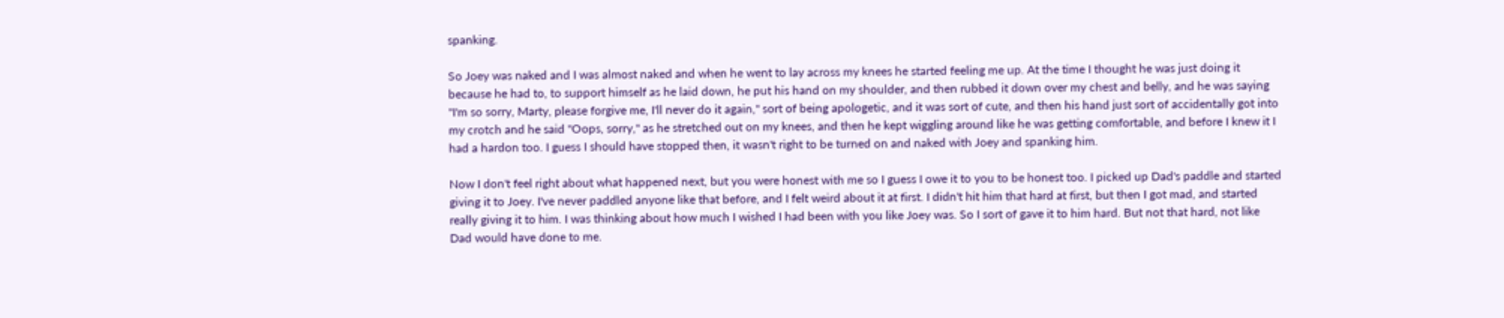spanking.

So Joey was naked and I was almost naked and when he went to lay across my knees he started feeling me up. At the time I thought he was just doing it because he had to, to support himself as he laid down, he put his hand on my shoulder, and then rubbed it down over my chest and belly, and he was saying "I'm so sorry, Marty, please forgive me, I'll never do it again," sort of being apologetic, and it was sort of cute, and then his hand just sort of accidentally got into my crotch and he said "Oops, sorry," as he stretched out on my knees, and then he kept wiggling around like he was getting comfortable, and before I knew it I had a hardon too. I guess I should have stopped then, it wasn't right to be turned on and naked with Joey and spanking him.

Now I don't feel right about what happened next, but you were honest with me so I guess I owe it to you to be honest too. I picked up Dad's paddle and started giving it to Joey. I've never paddled anyone like that before, and I felt weird about it at first. I didn't hit him that hard at first, but then I got mad, and started really giving it to him. I was thinking about how much I wished I had been with you like Joey was. So I sort of gave it to him hard. But not that hard, not like Dad would have done to me.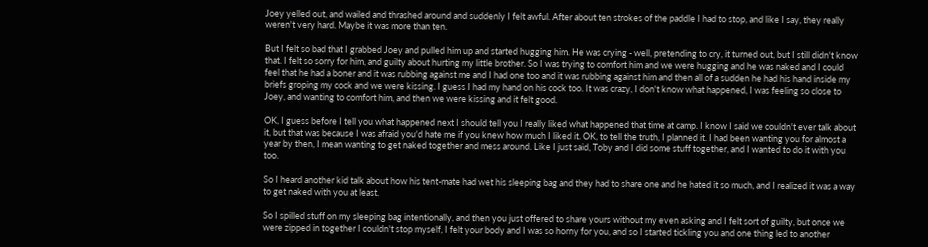Joey yelled out, and wailed and thrashed around and suddenly I felt awful. After about ten strokes of the paddle I had to stop, and like I say, they really weren't very hard. Maybe it was more than ten.

But I felt so bad that I grabbed Joey and pulled him up and started hugging him. He was crying - well, pretending to cry, it turned out, but I still didn't know that. I felt so sorry for him, and guilty about hurting my little brother. So I was trying to comfort him and we were hugging and he was naked and I could feel that he had a boner and it was rubbing against me and I had one too and it was rubbing against him and then all of a sudden he had his hand inside my briefs groping my cock and we were kissing. I guess I had my hand on his cock too. It was crazy, I don't know what happened, I was feeling so close to Joey, and wanting to comfort him, and then we were kissing and it felt good.

OK, I guess before I tell you what happened next I should tell you I really liked what happened that time at camp. I know I said we couldn't ever talk about it, but that was because I was afraid you'd hate me if you knew how much I liked it. OK, to tell the truth, I planned it. I had been wanting you for almost a year by then, I mean wanting to get naked together and mess around. Like I just said, Toby and I did some stuff together, and I wanted to do it with you too.

So I heard another kid talk about how his tent-mate had wet his sleeping bag and they had to share one and he hated it so much, and I realized it was a way to get naked with you at least.

So I spilled stuff on my sleeping bag intentionally, and then you just offered to share yours without my even asking and I felt sort of guilty, but once we were zipped in together I couldn't stop myself, I felt your body and I was so horny for you, and so I started tickling you and one thing led to another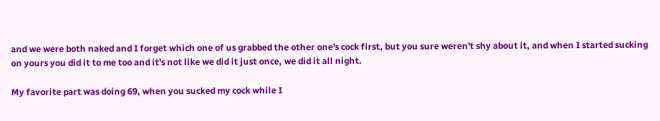and we were both naked and I forget which one of us grabbed the other one's cock first, but you sure weren't shy about it, and when I started sucking on yours you did it to me too and it's not like we did it just once, we did it all night.

My favorite part was doing 69, when you sucked my cock while I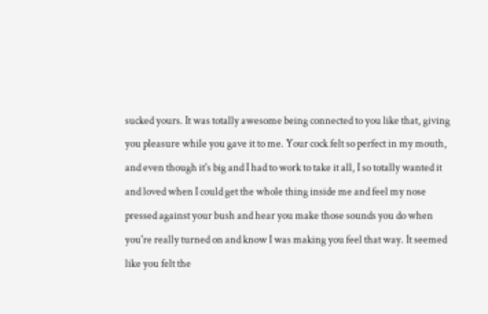sucked yours. It was totally awesome being connected to you like that, giving you pleasure while you gave it to me. Your cock felt so perfect in my mouth, and even though it's big and I had to work to take it all, I so totally wanted it and loved when I could get the whole thing inside me and feel my nose pressed against your bush and hear you make those sounds you do when you're really turned on and know I was making you feel that way. It seemed like you felt the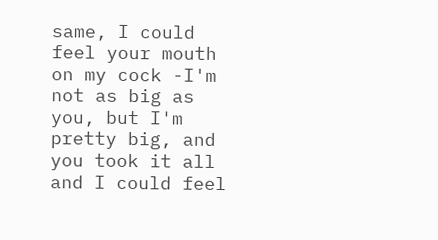same, I could feel your mouth on my cock -I'm not as big as you, but I'm pretty big, and you took it all and I could feel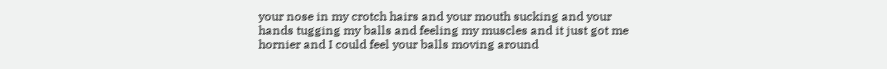your nose in my crotch hairs and your mouth sucking and your hands tugging my balls and feeling my muscles and it just got me hornier and I could feel your balls moving around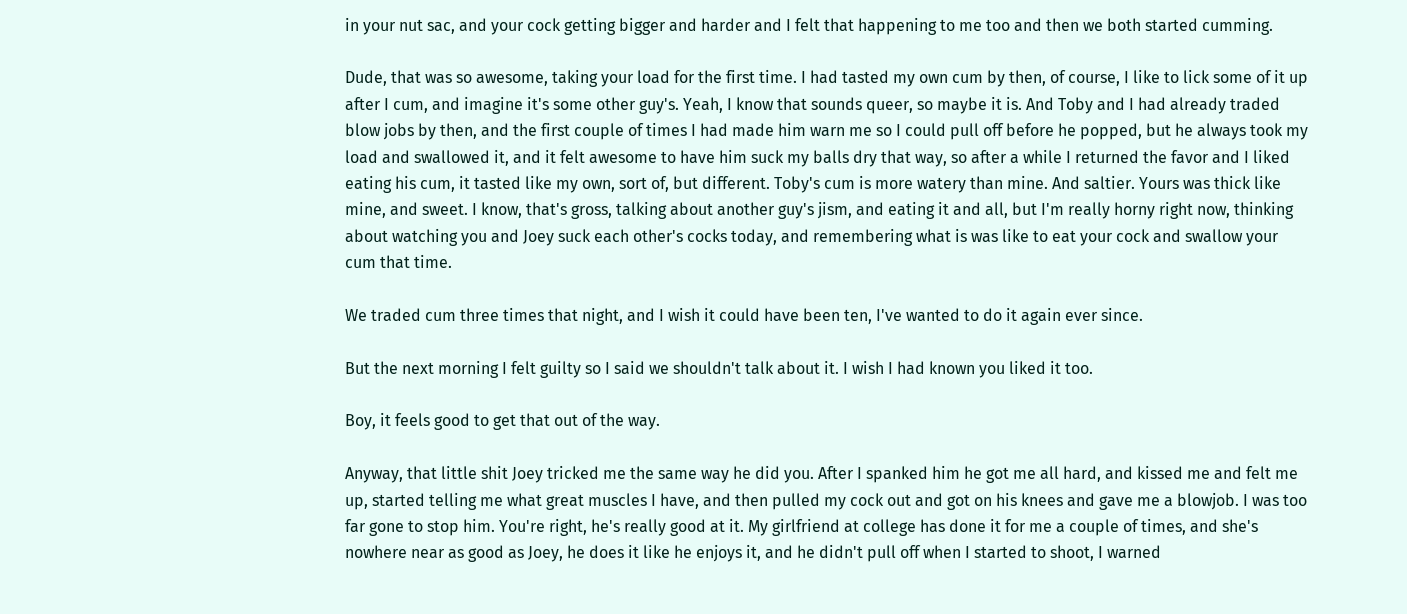in your nut sac, and your cock getting bigger and harder and I felt that happening to me too and then we both started cumming.

Dude, that was so awesome, taking your load for the first time. I had tasted my own cum by then, of course, I like to lick some of it up after I cum, and imagine it's some other guy's. Yeah, I know that sounds queer, so maybe it is. And Toby and I had already traded blow jobs by then, and the first couple of times I had made him warn me so I could pull off before he popped, but he always took my load and swallowed it, and it felt awesome to have him suck my balls dry that way, so after a while I returned the favor and I liked eating his cum, it tasted like my own, sort of, but different. Toby's cum is more watery than mine. And saltier. Yours was thick like mine, and sweet. I know, that's gross, talking about another guy's jism, and eating it and all, but I'm really horny right now, thinking about watching you and Joey suck each other's cocks today, and remembering what is was like to eat your cock and swallow your cum that time.

We traded cum three times that night, and I wish it could have been ten, I've wanted to do it again ever since.

But the next morning I felt guilty so I said we shouldn't talk about it. I wish I had known you liked it too.

Boy, it feels good to get that out of the way.

Anyway, that little shit Joey tricked me the same way he did you. After I spanked him he got me all hard, and kissed me and felt me up, started telling me what great muscles I have, and then pulled my cock out and got on his knees and gave me a blowjob. I was too far gone to stop him. You're right, he's really good at it. My girlfriend at college has done it for me a couple of times, and she's nowhere near as good as Joey, he does it like he enjoys it, and he didn't pull off when I started to shoot, I warned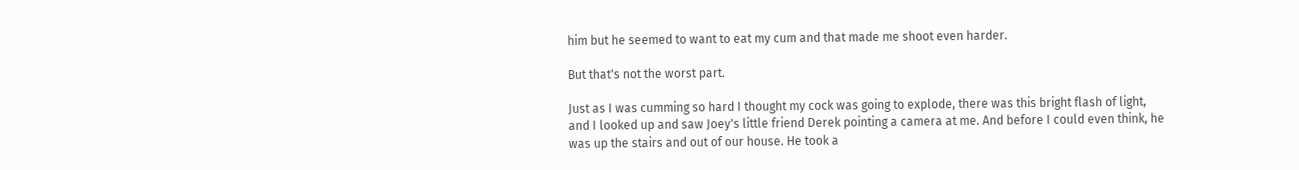him but he seemed to want to eat my cum and that made me shoot even harder.

But that's not the worst part.

Just as I was cumming so hard I thought my cock was going to explode, there was this bright flash of light, and I looked up and saw Joey's little friend Derek pointing a camera at me. And before I could even think, he was up the stairs and out of our house. He took a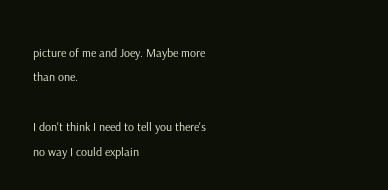picture of me and Joey. Maybe more than one.

I don't think I need to tell you there's no way I could explain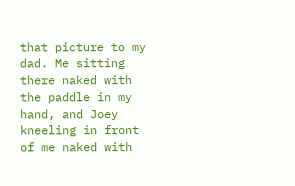that picture to my dad. Me sitting there naked with the paddle in my hand, and Joey kneeling in front of me naked with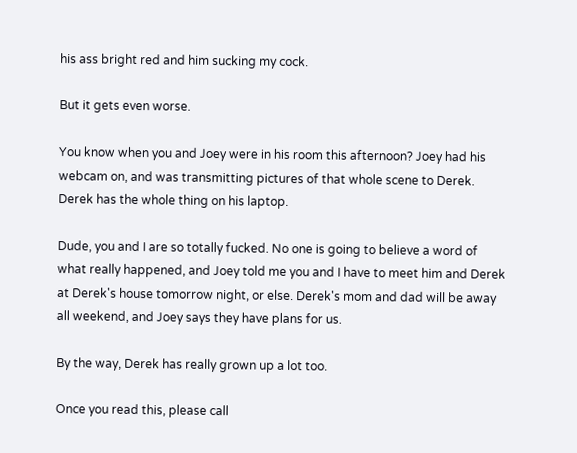his ass bright red and him sucking my cock.

But it gets even worse.

You know when you and Joey were in his room this afternoon? Joey had his webcam on, and was transmitting pictures of that whole scene to Derek. Derek has the whole thing on his laptop.

Dude, you and I are so totally fucked. No one is going to believe a word of what really happened, and Joey told me you and I have to meet him and Derek at Derek's house tomorrow night, or else. Derek's mom and dad will be away all weekend, and Joey says they have plans for us.

By the way, Derek has really grown up a lot too.

Once you read this, please call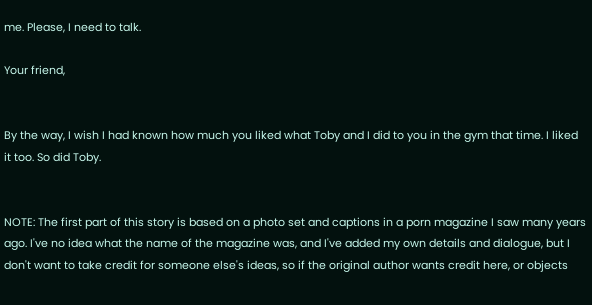me. Please, I need to talk.

Your friend,


By the way, I wish I had known how much you liked what Toby and I did to you in the gym that time. I liked it too. So did Toby.


NOTE: The first part of this story is based on a photo set and captions in a porn magazine I saw many years ago. I've no idea what the name of the magazine was, and I've added my own details and dialogue, but I don't want to take credit for someone else's ideas, so if the original author wants credit here, or objects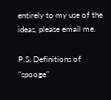entirely to my use of the ideas, please email me.

P.S. Definitions of "spooge"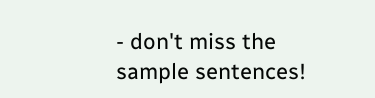- don't miss the sample sentences!